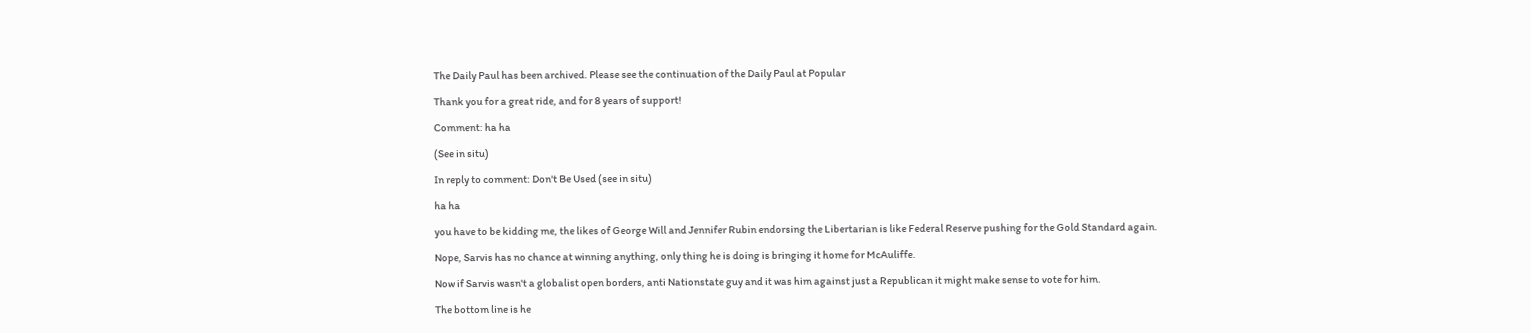The Daily Paul has been archived. Please see the continuation of the Daily Paul at Popular

Thank you for a great ride, and for 8 years of support!

Comment: ha ha

(See in situ)

In reply to comment: Don't Be Used (see in situ)

ha ha

you have to be kidding me, the likes of George Will and Jennifer Rubin endorsing the Libertarian is like Federal Reserve pushing for the Gold Standard again.

Nope, Sarvis has no chance at winning anything, only thing he is doing is bringing it home for McAuliffe.

Now if Sarvis wasn't a globalist open borders, anti Nationstate guy and it was him against just a Republican it might make sense to vote for him.

The bottom line is he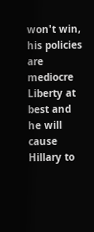won't win, his policies are mediocre Liberty at best and he will cause Hillary to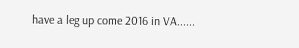have a leg up come 2016 in VA......